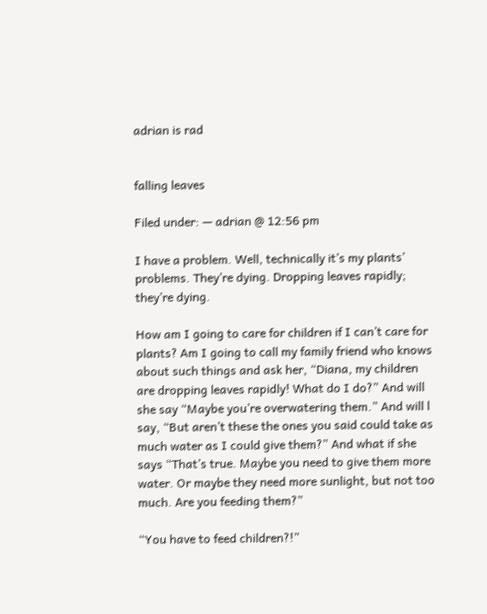adrian is rad


falling leaves

Filed under: — adrian @ 12:56 pm

I have a problem. Well, technically it’s my plants’ problems. They’re dying. Dropping leaves rapidly; they’re dying.

How am I going to care for children if I can’t care for plants? Am I going to call my family friend who knows about such things and ask her, “Diana, my children are dropping leaves rapidly! What do I do?” And will she say “Maybe you’re overwatering them.” And will l say, “But aren’t these the ones you said could take as much water as I could give them?” And what if she says “That’s true. Maybe you need to give them more water. Or maybe they need more sunlight, but not too much. Are you feeding them?”

“You have to feed children?!”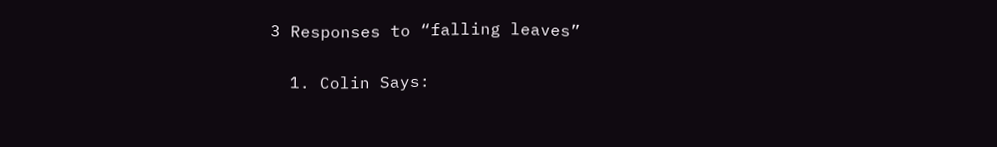3 Responses to “falling leaves”

  1. Colin Says: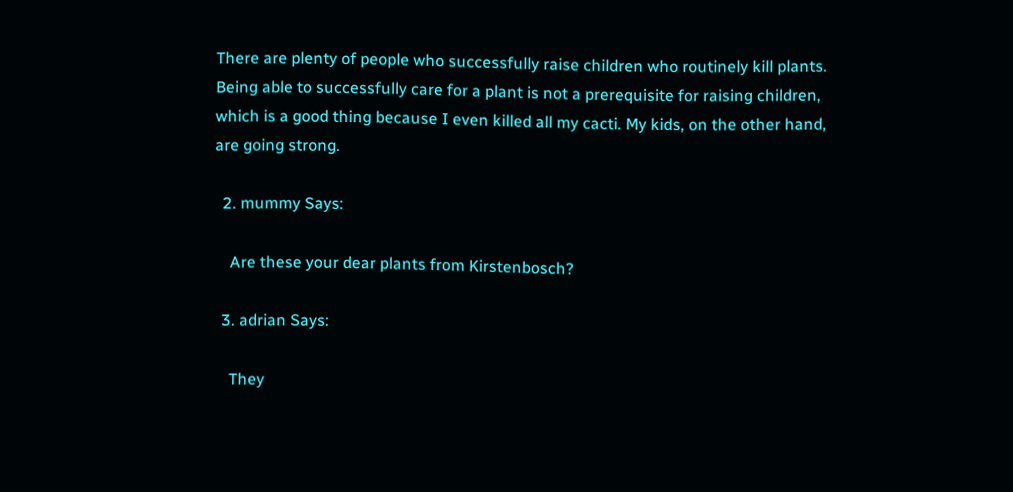There are plenty of people who successfully raise children who routinely kill plants. Being able to successfully care for a plant is not a prerequisite for raising children, which is a good thing because I even killed all my cacti. My kids, on the other hand, are going strong.

  2. mummy Says:

    Are these your dear plants from Kirstenbosch?

  3. adrian Says:

    They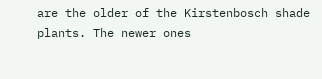are the older of the Kirstenbosch shade plants. The newer ones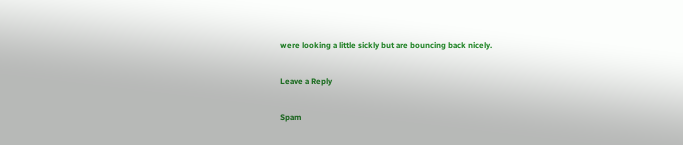were looking a little sickly but are bouncing back nicely.

Leave a Reply

Spam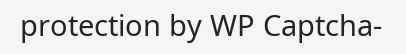protection by WP Captcha-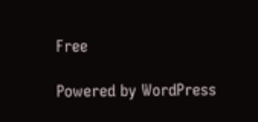Free

Powered by WordPress